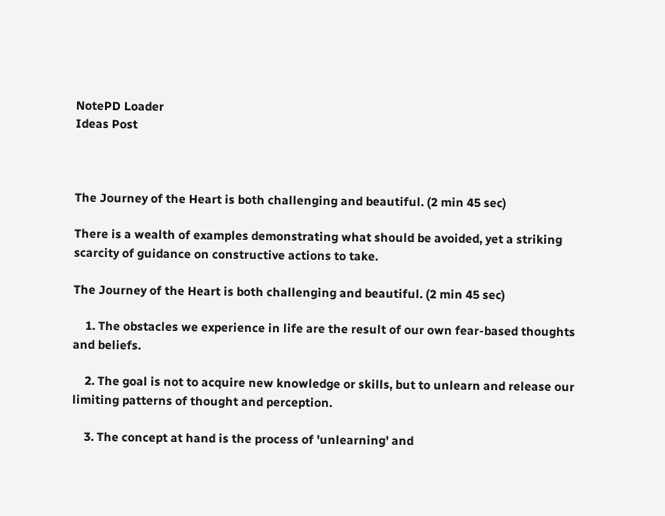NotePD Loader
Ideas Post



The Journey of the Heart is both challenging and beautiful. (2 min 45 sec)

There is a wealth of examples demonstrating what should be avoided, yet a striking scarcity of guidance on constructive actions to take.

The Journey of the Heart is both challenging and beautiful. (2 min 45 sec)

    1. The obstacles we experience in life are the result of our own fear-based thoughts and beliefs.

    2. The goal is not to acquire new knowledge or skills, but to unlearn and release our limiting patterns of thought and perception.

    3. The concept at hand is the process of 'unlearning' and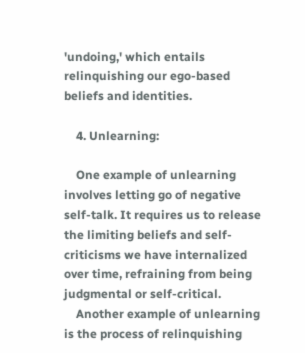'undoing,' which entails relinquishing our ego-based beliefs and identities.

    4. Unlearning:

    One example of unlearning involves letting go of negative self-talk. It requires us to release the limiting beliefs and self-criticisms we have internalized over time, refraining from being judgmental or self-critical.
    Another example of unlearning is the process of relinquishing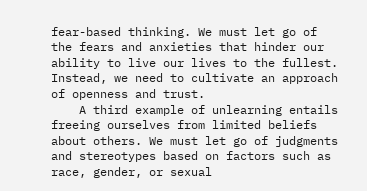fear-based thinking. We must let go of the fears and anxieties that hinder our ability to live our lives to the fullest. Instead, we need to cultivate an approach of openness and trust.
    A third example of unlearning entails freeing ourselves from limited beliefs about others. We must let go of judgments and stereotypes based on factors such as race, gender, or sexual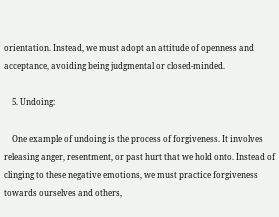orientation. Instead, we must adopt an attitude of openness and acceptance, avoiding being judgmental or closed-minded.

    5. Undoing:

    One example of undoing is the process of forgiveness. It involves releasing anger, resentment, or past hurt that we hold onto. Instead of clinging to these negative emotions, we must practice forgiveness towards ourselves and others,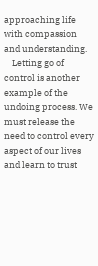approaching life with compassion and understanding.
    Letting go of control is another example of the undoing process. We must release the need to control every aspect of our lives and learn to trust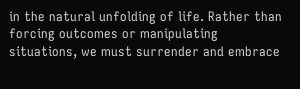in the natural unfolding of life. Rather than forcing outcomes or manipulating situations, we must surrender and embrace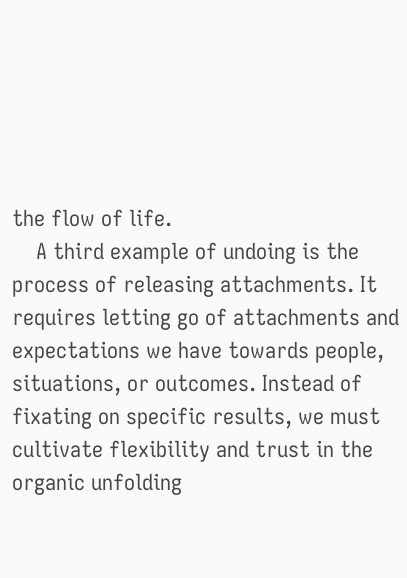the flow of life.
    A third example of undoing is the process of releasing attachments. It requires letting go of attachments and expectations we have towards people, situations, or outcomes. Instead of fixating on specific results, we must cultivate flexibility and trust in the organic unfolding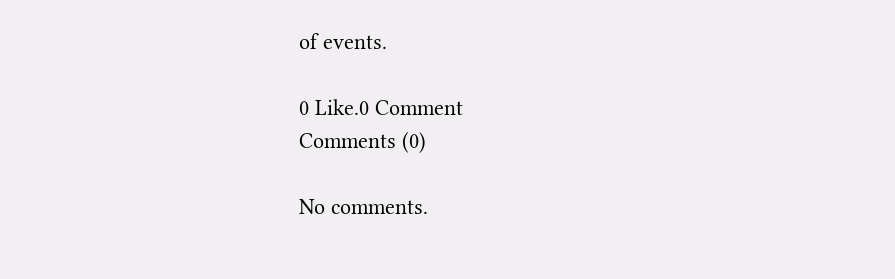of events.

0 Like.0 Comment
Comments (0)

No comments.